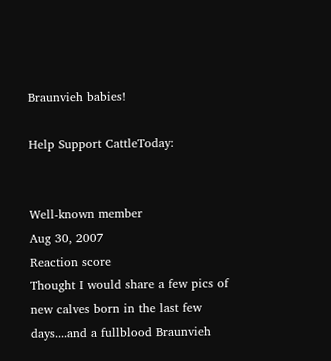Braunvieh babies!

Help Support CattleToday:


Well-known member
Aug 30, 2007
Reaction score
Thought I would share a few pics of new calves born in the last few days....and a fullblood Braunvieh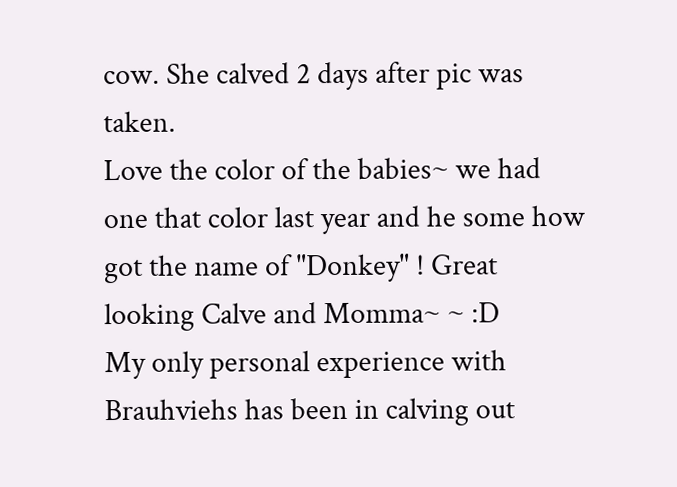cow. She calved 2 days after pic was taken.
Love the color of the babies~ we had one that color last year and he some how got the name of "Donkey" ! Great looking Calve and Momma~ ~ :D
My only personal experience with Brauhviehs has been in calving out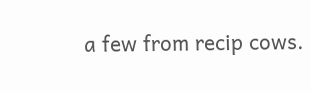a few from recip cows.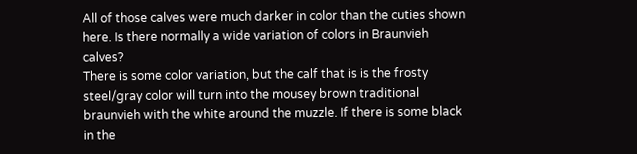All of those calves were much darker in color than the cuties shown here. Is there normally a wide variation of colors in Braunvieh calves?
There is some color variation, but the calf that is is the frosty steel/gray color will turn into the mousey brown traditional braunvieh with the white around the muzzle. If there is some black in the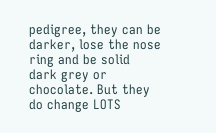pedigree, they can be darker, lose the nose ring and be solid dark grey or chocolate. But they do change LOTS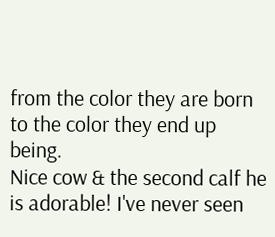from the color they are born to the color they end up being.
Nice cow & the second calf he is adorable! I've never seen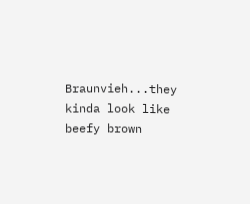Braunvieh...they kinda look like beefy brown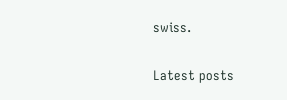swiss.

Latest posts